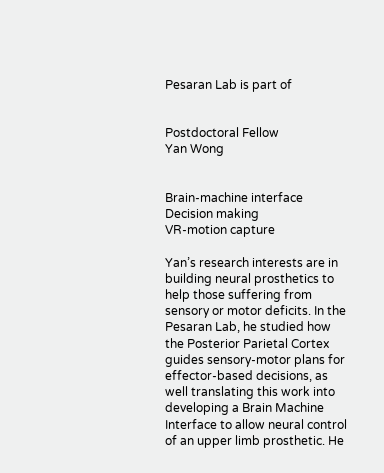Pesaran Lab is part of


Postdoctoral Fellow
Yan Wong


Brain-machine interface
Decision making
VR-motion capture

Yan’s research interests are in building neural prosthetics to help those suffering from sensory or motor deficits. In the Pesaran Lab, he studied how the Posterior Parietal Cortex guides sensory-motor plans for effector-based decisions, as well translating this work into developing a Brain Machine Interface to allow neural control of an upper limb prosthetic. He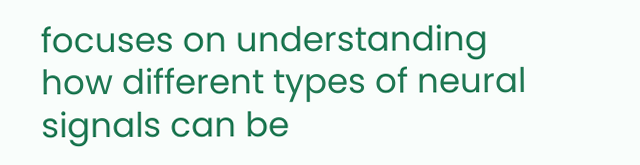focuses on understanding how different types of neural signals can be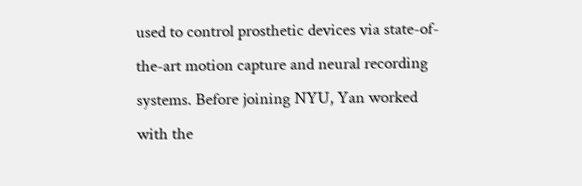used to control prosthetic devices via state-of-the-art motion capture and neural recording systems. Before joining NYU, Yan worked with the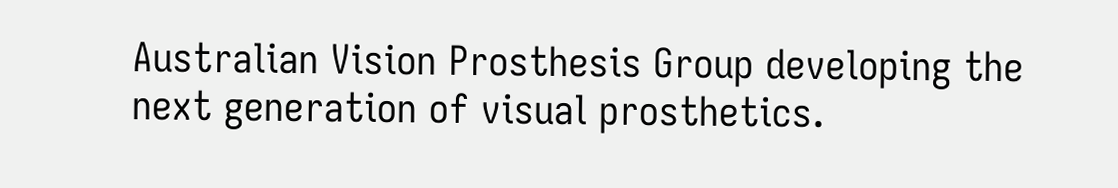Australian Vision Prosthesis Group developing the next generation of visual prosthetics.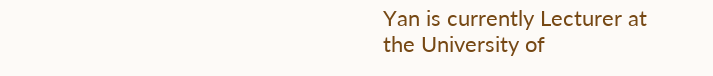Yan is currently Lecturer at the University of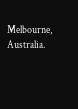Melbourne, Australia.